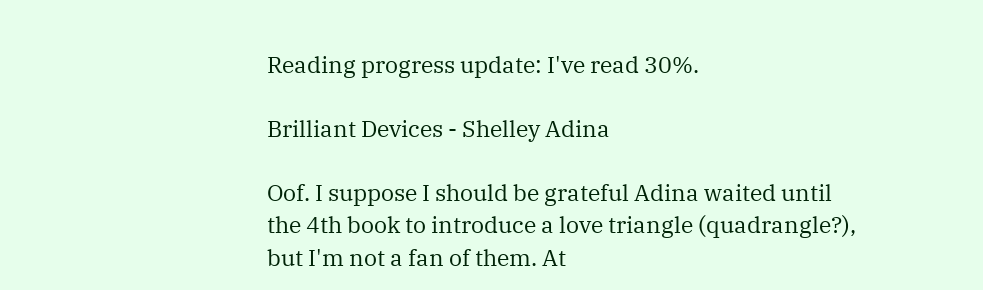Reading progress update: I've read 30%.

Brilliant Devices - Shelley Adina

Oof. I suppose I should be grateful Adina waited until the 4th book to introduce a love triangle (quadrangle?), but I'm not a fan of them. At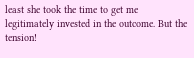least she took the time to get me legitimately invested in the outcome. But the tension!